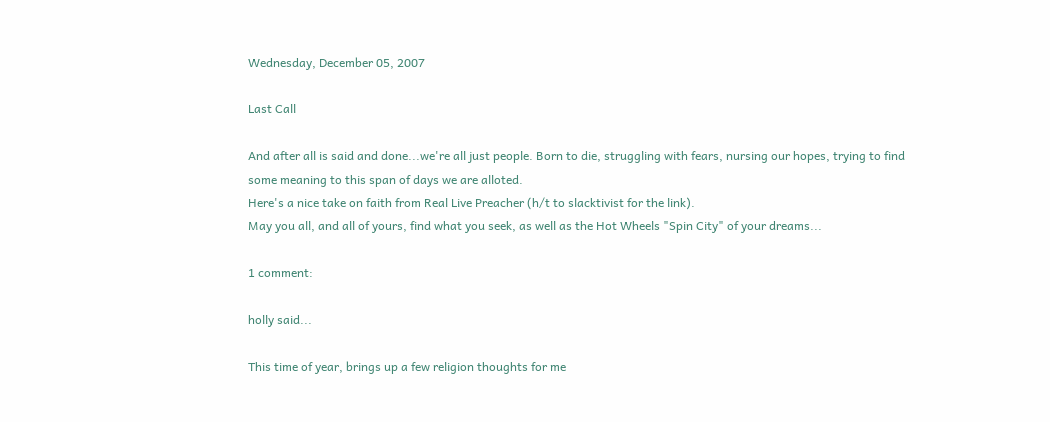Wednesday, December 05, 2007

Last Call

And after all is said and done...we're all just people. Born to die, struggling with fears, nursing our hopes, trying to find some meaning to this span of days we are alloted.
Here's a nice take on faith from Real Live Preacher (h/t to slacktivist for the link).
May you all, and all of yours, find what you seek, as well as the Hot Wheels "Spin City" of your dreams...

1 comment:

holly said...

This time of year, brings up a few religion thoughts for me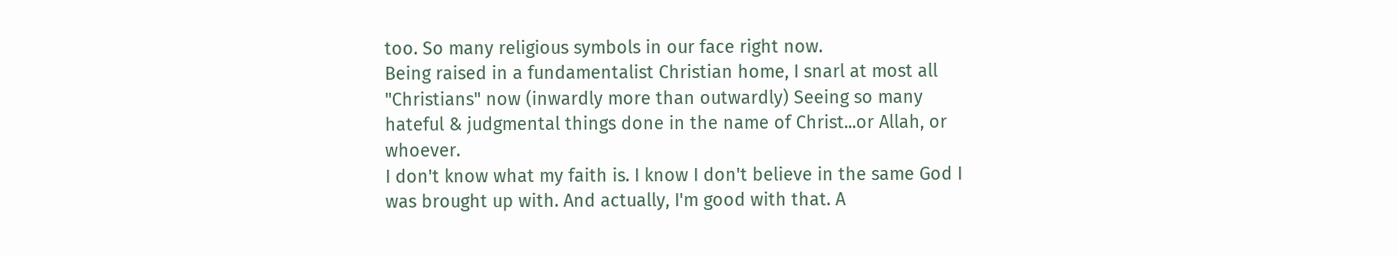too. So many religious symbols in our face right now.
Being raised in a fundamentalist Christian home, I snarl at most all "Christians" now (inwardly more than outwardly) Seeing so many hateful & judgmental things done in the name of Christ...or Allah, or whoever.
I don't know what my faith is. I know I don't believe in the same God I was brought up with. And actually, I'm good with that. A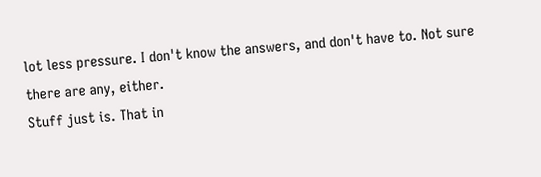lot less pressure. I don't know the answers, and don't have to. Not sure there are any, either.
Stuff just is. That in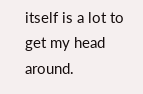itself is a lot to get my head around.